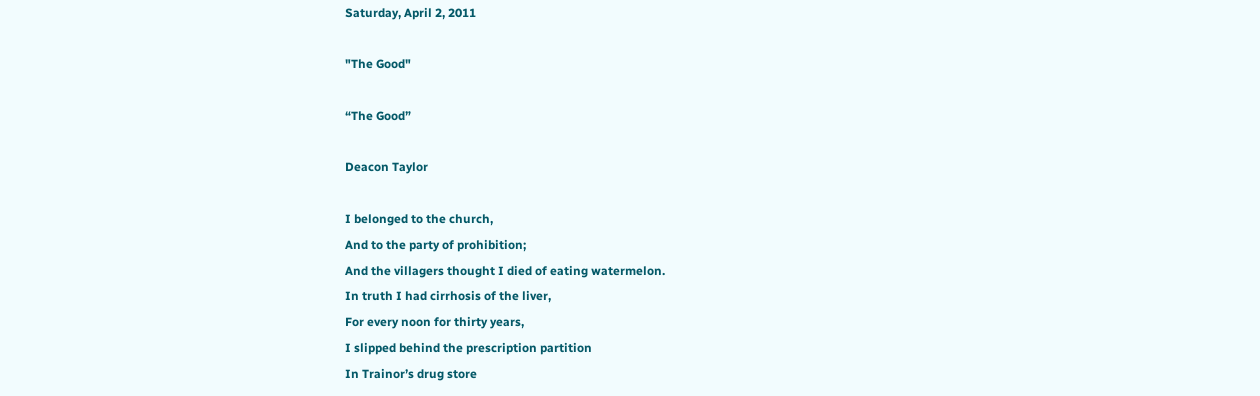Saturday, April 2, 2011

"The Good"

“The Good”

Deacon Taylor

I belonged to the church,
And to the party of prohibition;
And the villagers thought I died of eating watermelon.
In truth I had cirrhosis of the liver,
For every noon for thirty years,
I slipped behind the prescription partition
In Trainor’s drug store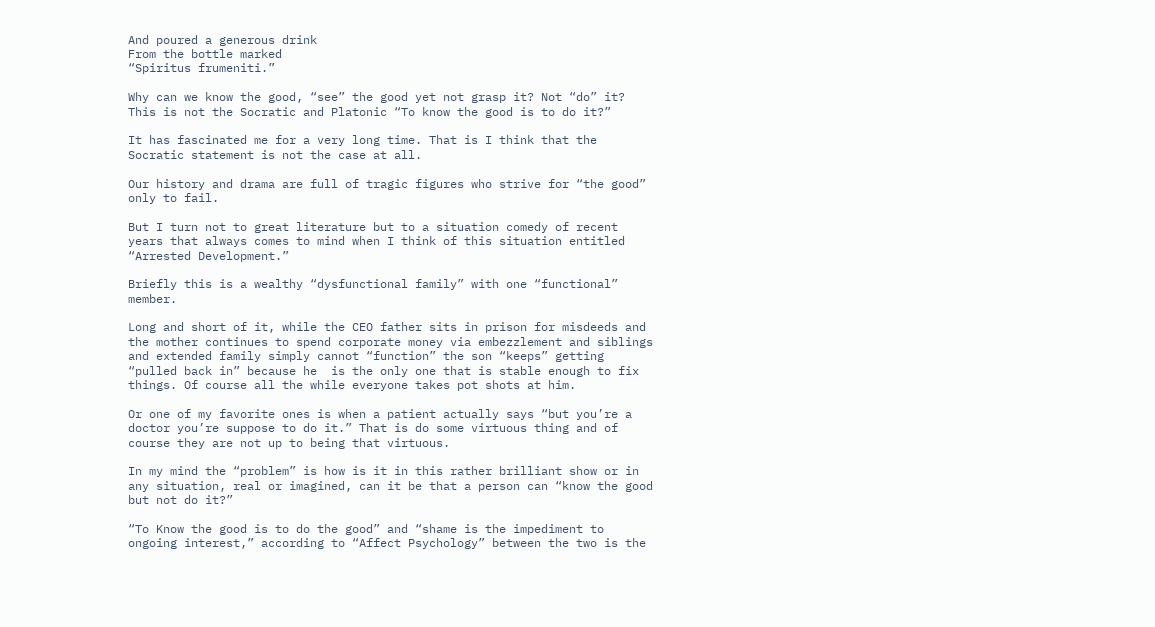And poured a generous drink
From the bottle marked
“Spiritus frumeniti.”

Why can we know the good, “see” the good yet not grasp it? Not “do” it? This is not the Socratic and Platonic “To know the good is to do it?”

It has fascinated me for a very long time. That is I think that the Socratic statement is not the case at all.

Our history and drama are full of tragic figures who strive for “the good” only to fail.

But I turn not to great literature but to a situation comedy of recent years that always comes to mind when I think of this situation entitled “Arrested Development.”

Briefly this is a wealthy “dysfunctional family” with one “functional” member.

Long and short of it, while the CEO father sits in prison for misdeeds and the mother continues to spend corporate money via embezzlement and siblings and extended family simply cannot “function” the son “keeps” getting “pulled back in” because he  is the only one that is stable enough to fix things. Of course all the while everyone takes pot shots at him.

Or one of my favorite ones is when a patient actually says “but you’re a doctor you’re suppose to do it.” That is do some virtuous thing and of course they are not up to being that virtuous.

In my mind the “problem” is how is it in this rather brilliant show or in any situation, real or imagined, can it be that a person can “know the good but not do it?”

“To Know the good is to do the good” and “shame is the impediment to ongoing interest,” according to “Affect Psychology” between the two is the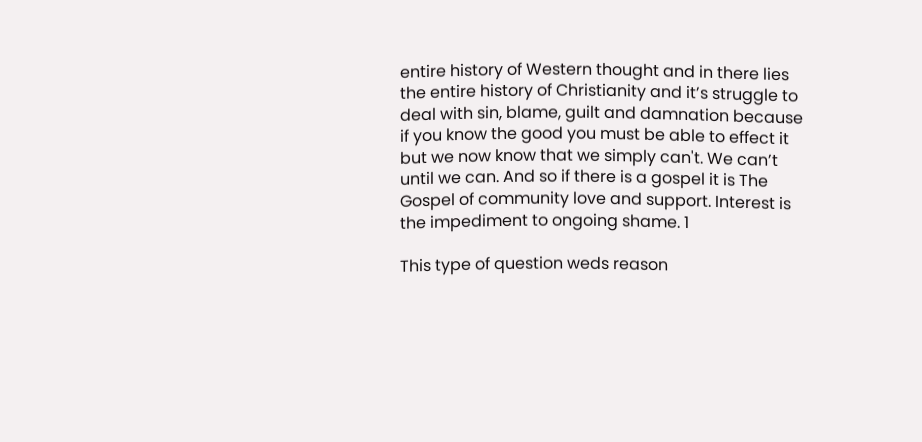entire history of Western thought and in there lies the entire history of Christianity and it’s struggle to deal with sin, blame, guilt and damnation because if you know the good you must be able to effect it but we now know that we simply can't. We can’t until we can. And so if there is a gospel it is The Gospel of community love and support. Interest is the impediment to ongoing shame. 1

This type of question weds reason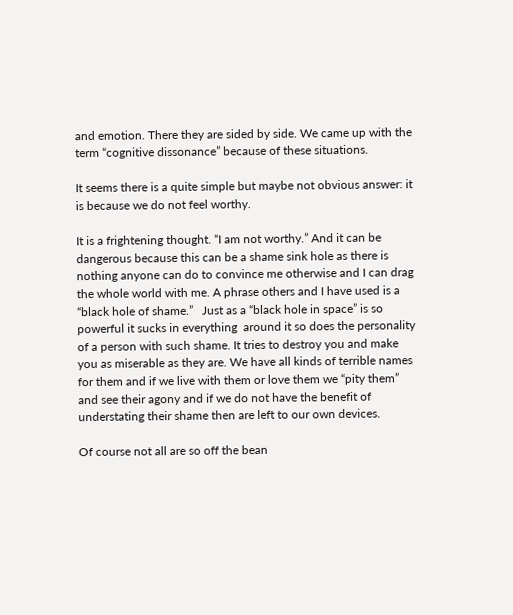and emotion. There they are sided by side. We came up with the term “cognitive dissonance” because of these situations.

It seems there is a quite simple but maybe not obvious answer: it is because we do not feel worthy.

It is a frightening thought. “I am not worthy.” And it can be dangerous because this can be a shame sink hole as there is nothing anyone can do to convince me otherwise and I can drag the whole world with me. A phrase others and I have used is a “black hole of shame.”   Just as a “black hole in space” is so powerful it sucks in everything  around it so does the personality of a person with such shame. It tries to destroy you and make you as miserable as they are. We have all kinds of terrible names for them and if we live with them or love them we “pity them” and see their agony and if we do not have the benefit of understating their shame then are left to our own devices.

Of course not all are so off the bean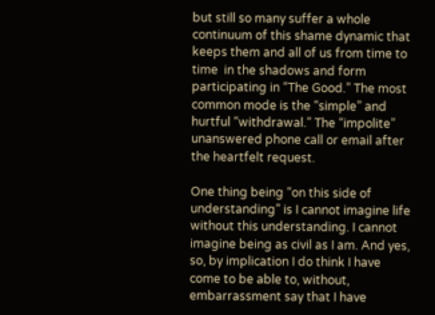but still so many suffer a whole continuum of this shame dynamic that keeps them and all of us from time to time  in the shadows and form participating in “The Good.” The most common mode is the “simple” and hurtful “withdrawal.” The “impolite” unanswered phone call or email after the heartfelt request.

One thing being “on this side of understanding” is I cannot imagine life without this understanding. I cannot imagine being as civil as I am. And yes, so, by implication I do think I have come to be able to, without, embarrassment say that I have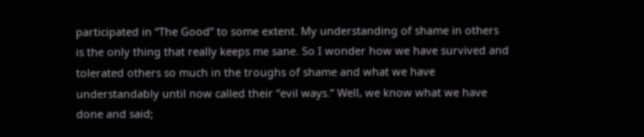participated in “The Good” to some extent. My understanding of shame in others is the only thing that really keeps me sane. So I wonder how we have survived and tolerated others so much in the troughs of shame and what we have understandably until now called their “evil ways.” Well, we know what we have done and said;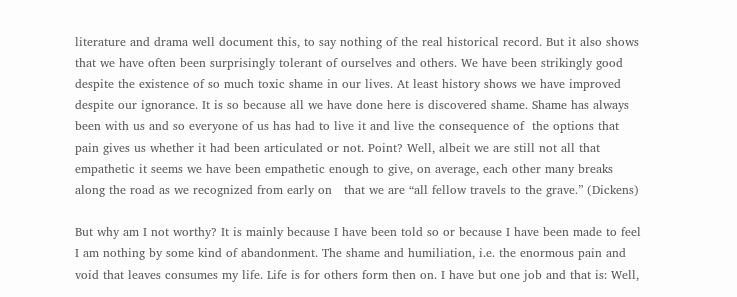literature and drama well document this, to say nothing of the real historical record. But it also shows that we have often been surprisingly tolerant of ourselves and others. We have been strikingly good despite the existence of so much toxic shame in our lives. At least history shows we have improved despite our ignorance. It is so because all we have done here is discovered shame. Shame has always been with us and so everyone of us has had to live it and live the consequence of  the options that pain gives us whether it had been articulated or not. Point? Well, albeit we are still not all that empathetic it seems we have been empathetic enough to give, on average, each other many breaks along the road as we recognized from early on   that we are “all fellow travels to the grave.” (Dickens)

But why am I not worthy? It is mainly because I have been told so or because I have been made to feel I am nothing by some kind of abandonment. The shame and humiliation, i.e. the enormous pain and void that leaves consumes my life. Life is for others form then on. I have but one job and that is: Well,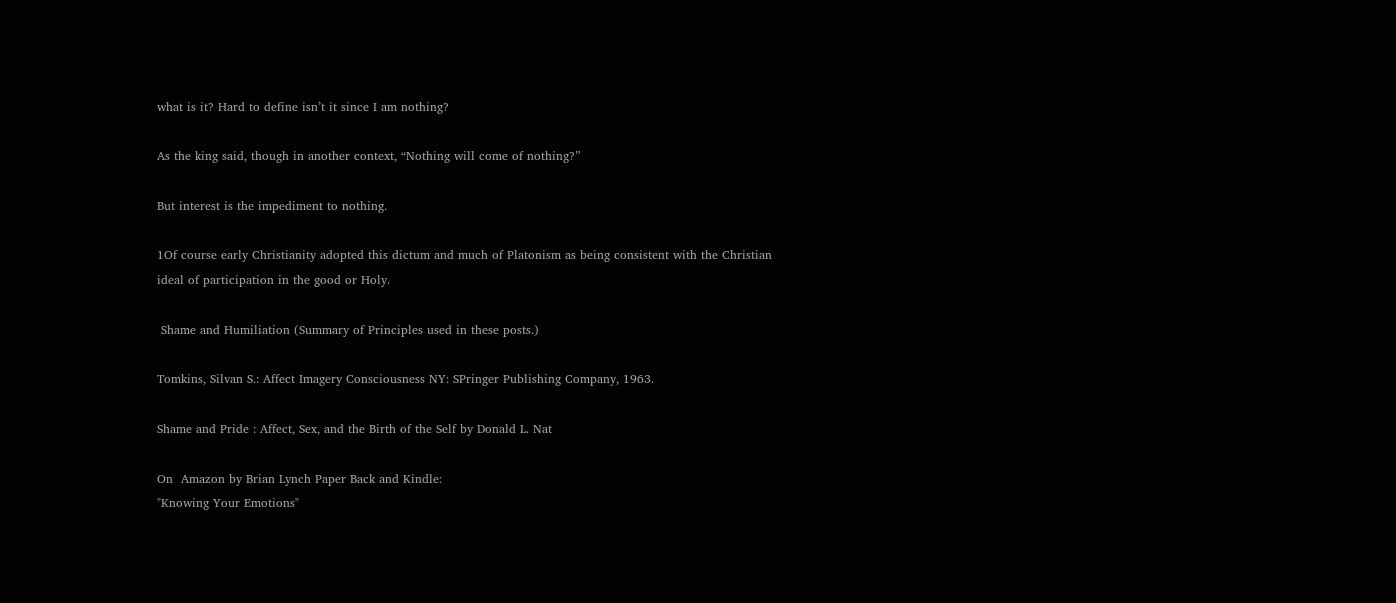what is it? Hard to define isn’t it since I am nothing?

As the king said, though in another context, “Nothing will come of nothing?”

But interest is the impediment to nothing.

1Of course early Christianity adopted this dictum and much of Platonism as being consistent with the Christian ideal of participation in the good or Holy.

 Shame and Humiliation (Summary of Principles used in these posts.)

Tomkins, Silvan S.: Affect Imagery Consciousness NY: SPringer Publishing Company, 1963.

Shame and Pride : Affect, Sex, and the Birth of the Self by Donald L. Nat

On  Amazon by Brian Lynch Paper Back and Kindle:
"Knowing Your Emotions"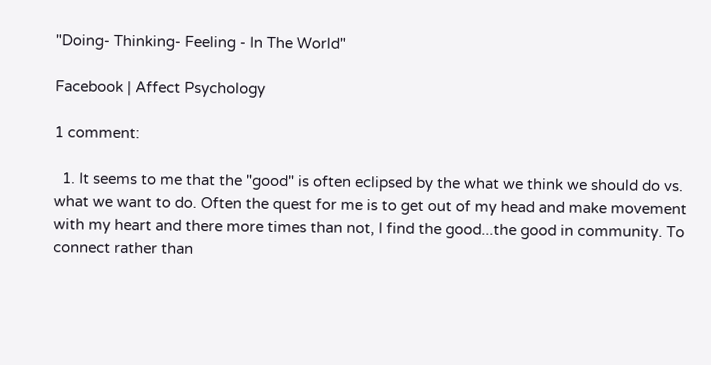"Doing- Thinking- Feeling - In The World"

Facebook | Affect Psychology

1 comment:

  1. It seems to me that the "good" is often eclipsed by the what we think we should do vs. what we want to do. Often the quest for me is to get out of my head and make movement with my heart and there more times than not, I find the good...the good in community. To connect rather than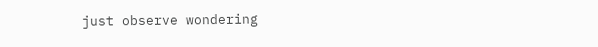just observe wondering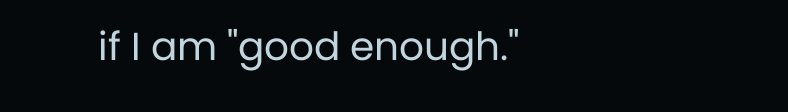if I am "good enough."